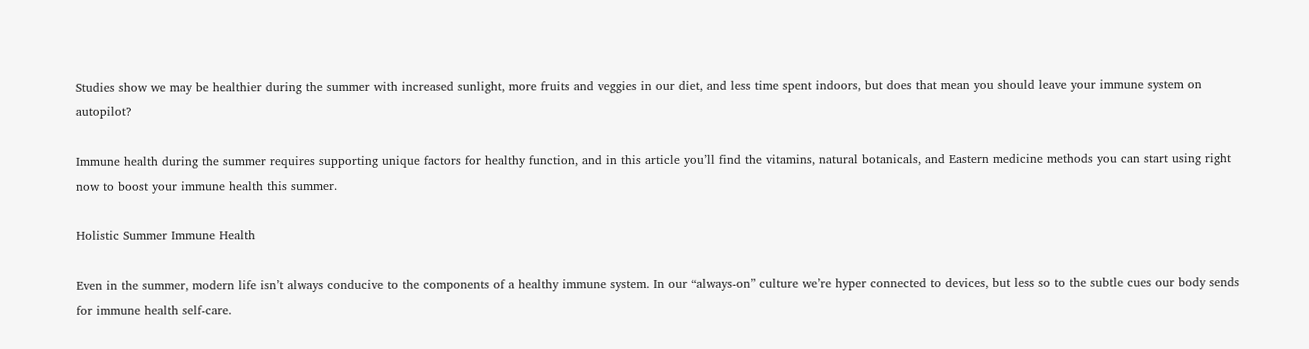Studies show we may be healthier during the summer with increased sunlight, more fruits and veggies in our diet, and less time spent indoors, but does that mean you should leave your immune system on autopilot?

Immune health during the summer requires supporting unique factors for healthy function, and in this article you’ll find the vitamins, natural botanicals, and Eastern medicine methods you can start using right now to boost your immune health this summer.

Holistic Summer Immune Health

Even in the summer, modern life isn’t always conducive to the components of a healthy immune system. In our “always-on” culture we’re hyper connected to devices, but less so to the subtle cues our body sends for immune health self-care.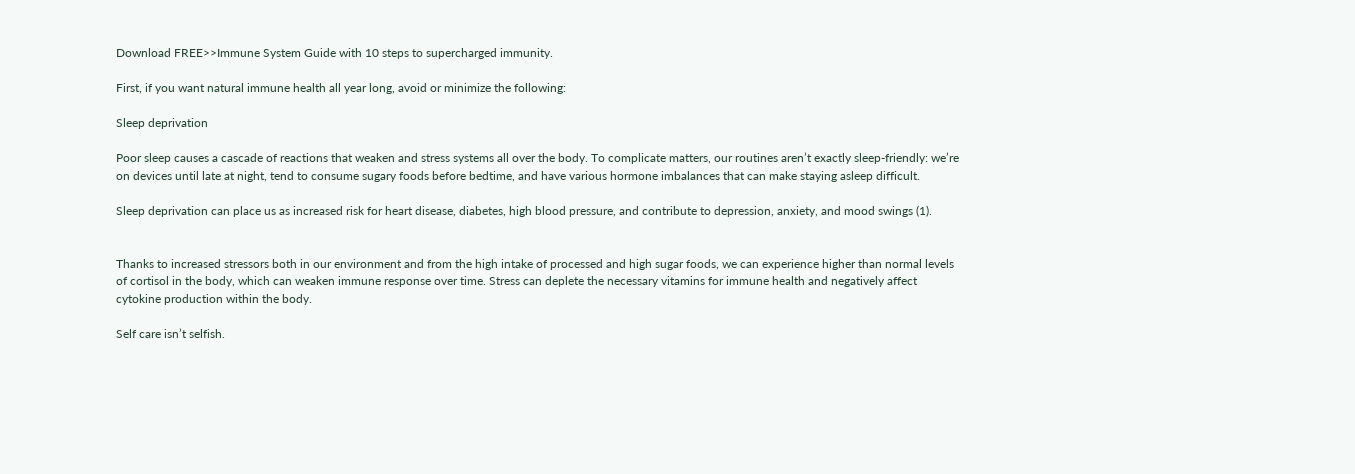Download FREE>>Immune System Guide with 10 steps to supercharged immunity.

First, if you want natural immune health all year long, avoid or minimize the following:

Sleep deprivation

Poor sleep causes a cascade of reactions that weaken and stress systems all over the body. To complicate matters, our routines aren’t exactly sleep-friendly: we’re on devices until late at night, tend to consume sugary foods before bedtime, and have various hormone imbalances that can make staying asleep difficult.

Sleep deprivation can place us as increased risk for heart disease, diabetes, high blood pressure, and contribute to depression, anxiety, and mood swings (1).


Thanks to increased stressors both in our environment and from the high intake of processed and high sugar foods, we can experience higher than normal levels of cortisol in the body, which can weaken immune response over time. Stress can deplete the necessary vitamins for immune health and negatively affect cytokine production within the body.

Self care isn’t selfish.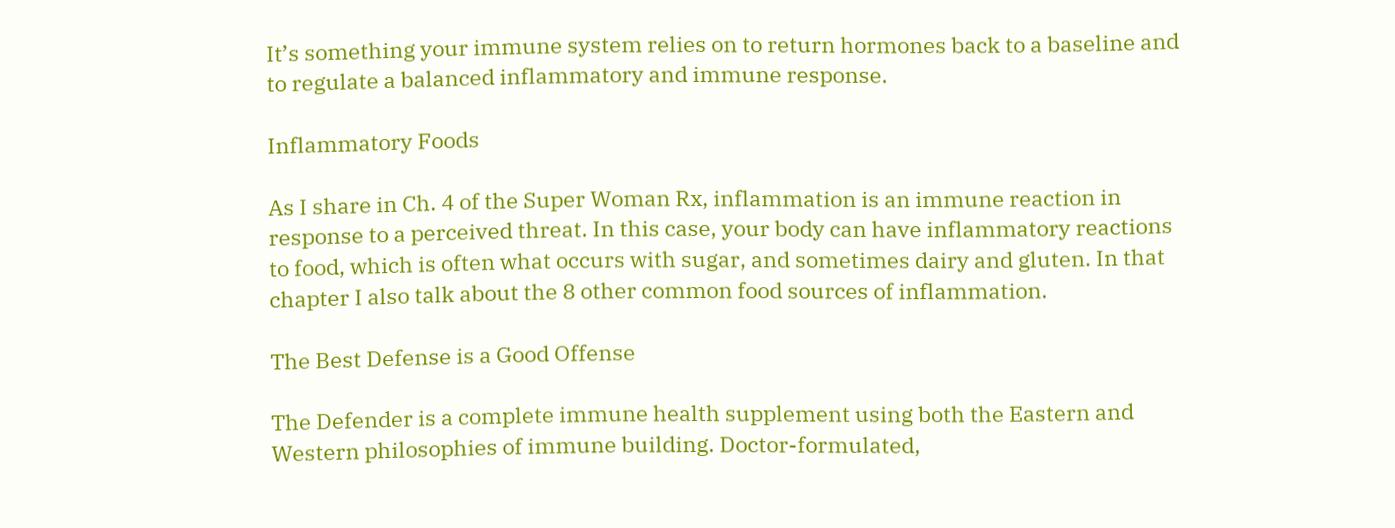It’s something your immune system relies on to return hormones back to a baseline and to regulate a balanced inflammatory and immune response.

Inflammatory Foods

As I share in Ch. 4 of the Super Woman Rx, inflammation is an immune reaction in response to a perceived threat. In this case, your body can have inflammatory reactions to food, which is often what occurs with sugar, and sometimes dairy and gluten. In that chapter I also talk about the 8 other common food sources of inflammation.

The Best Defense is a Good Offense

The Defender is a complete immune health supplement using both the Eastern and Western philosophies of immune building. Doctor-formulated,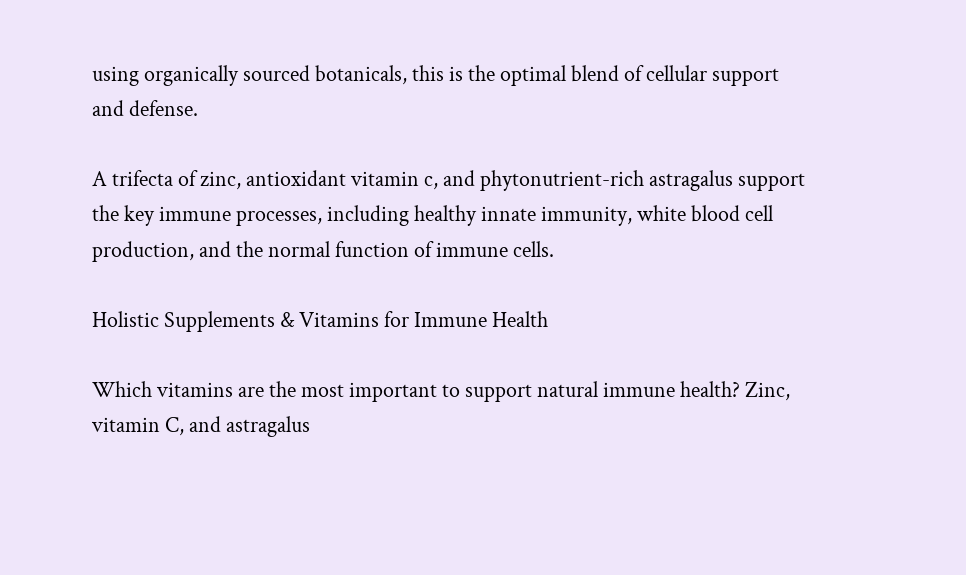using organically sourced botanicals, this is the optimal blend of cellular support and defense.

A trifecta of zinc, antioxidant vitamin c, and phytonutrient-rich astragalus support the key immune processes, including healthy innate immunity, white blood cell production, and the normal function of immune cells.

Holistic Supplements & Vitamins for Immune Health

Which vitamins are the most important to support natural immune health? Zinc, vitamin C, and astragalus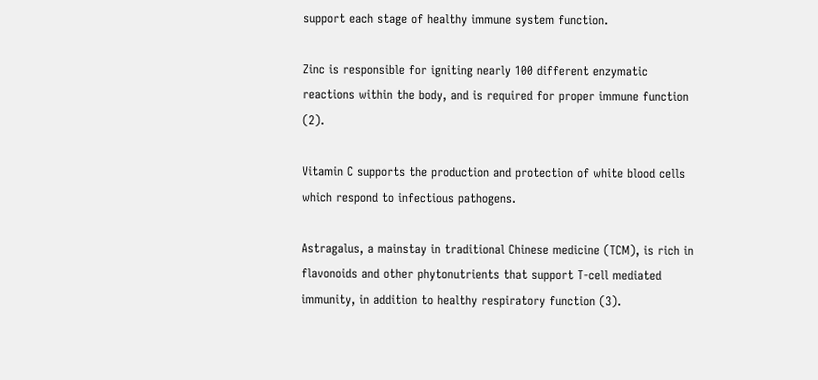support each stage of healthy immune system function.

Zinc is responsible for igniting nearly 100 different enzymatic reactions within the body, and is required for proper immune function (2).

Vitamin C supports the production and protection of white blood cells which respond to infectious pathogens.

Astragalus, a mainstay in traditional Chinese medicine (TCM), is rich in flavonoids and other phytonutrients that support T-cell mediated immunity, in addition to healthy respiratory function (3).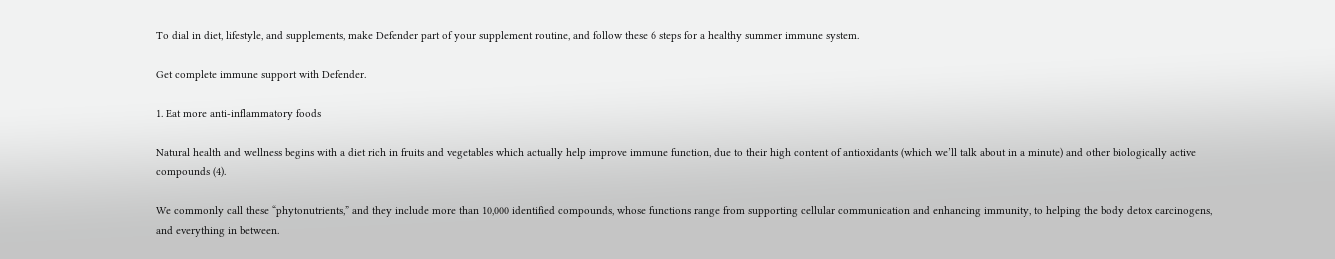To dial in diet, lifestyle, and supplements, make Defender part of your supplement routine, and follow these 6 steps for a healthy summer immune system.

Get complete immune support with Defender.

1. Eat more anti-inflammatory foods

Natural health and wellness begins with a diet rich in fruits and vegetables which actually help improve immune function, due to their high content of antioxidants (which we’ll talk about in a minute) and other biologically active compounds (4).

We commonly call these “phytonutrients,” and they include more than 10,000 identified compounds, whose functions range from supporting cellular communication and enhancing immunity, to helping the body detox carcinogens, and everything in between.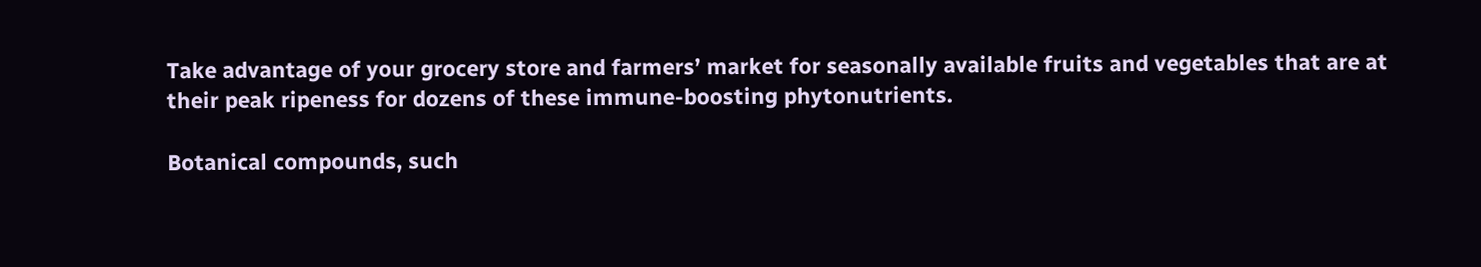Take advantage of your grocery store and farmers’ market for seasonally available fruits and vegetables that are at their peak ripeness for dozens of these immune-boosting phytonutrients.

Botanical compounds, such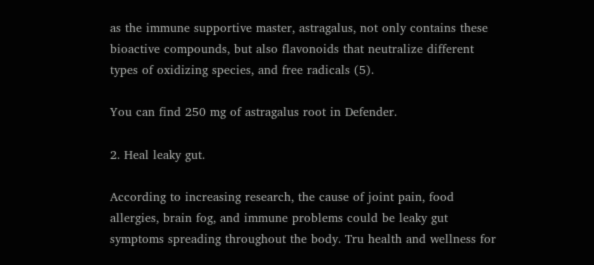as the immune supportive master, astragalus, not only contains these bioactive compounds, but also flavonoids that neutralize different types of oxidizing species, and free radicals (5).

You can find 250 mg of astragalus root in Defender.

2. Heal leaky gut.

According to increasing research, the cause of joint pain, food allergies, brain fog, and immune problems could be leaky gut symptoms spreading throughout the body. Tru health and wellness for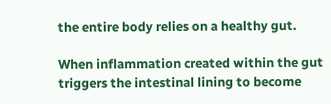the entire body relies on a healthy gut.

When inflammation created within the gut triggers the intestinal lining to become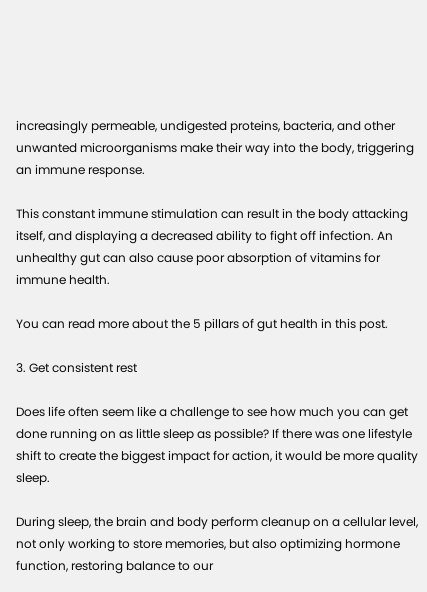increasingly permeable, undigested proteins, bacteria, and other unwanted microorganisms make their way into the body, triggering an immune response.

This constant immune stimulation can result in the body attacking itself, and displaying a decreased ability to fight off infection. An unhealthy gut can also cause poor absorption of vitamins for immune health.

You can read more about the 5 pillars of gut health in this post.

3. Get consistent rest

Does life often seem like a challenge to see how much you can get done running on as little sleep as possible? If there was one lifestyle shift to create the biggest impact for action, it would be more quality sleep.

During sleep, the brain and body perform cleanup on a cellular level, not only working to store memories, but also optimizing hormone function, restoring balance to our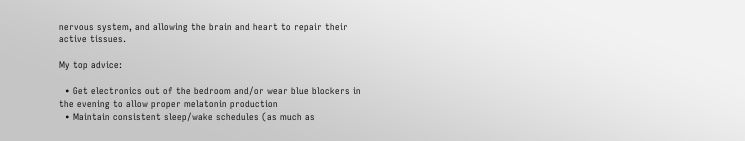nervous system, and allowing the brain and heart to repair their active tissues.

My top advice:

  • Get electronics out of the bedroom and/or wear blue blockers in the evening to allow proper melatonin production
  • Maintain consistent sleep/wake schedules (as much as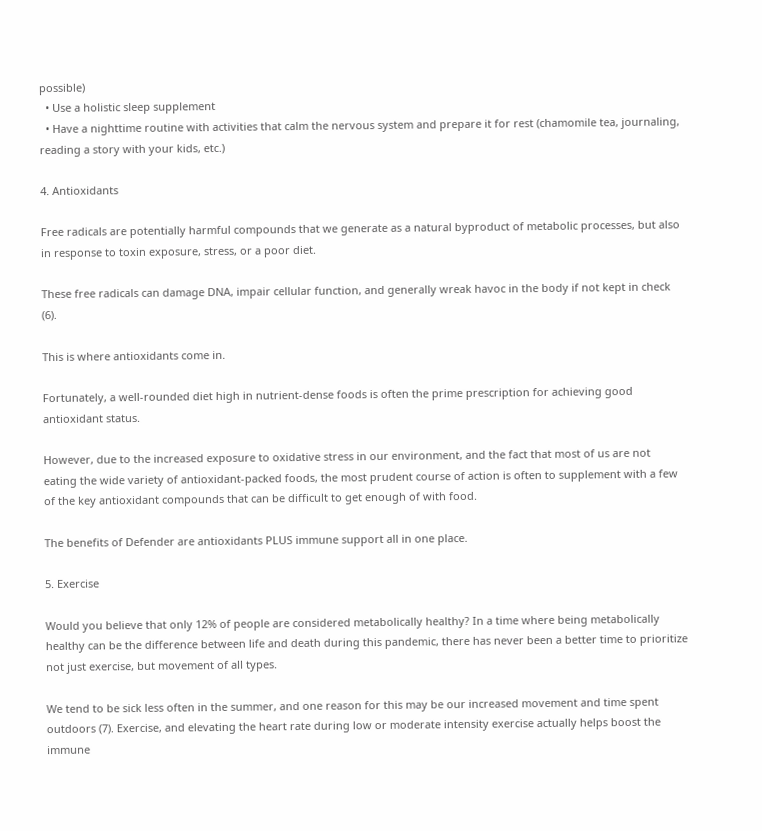possible)
  • Use a holistic sleep supplement
  • Have a nighttime routine with activities that calm the nervous system and prepare it for rest (chamomile tea, journaling, reading a story with your kids, etc.)

4. Antioxidants

Free radicals are potentially harmful compounds that we generate as a natural byproduct of metabolic processes, but also in response to toxin exposure, stress, or a poor diet.

These free radicals can damage DNA, impair cellular function, and generally wreak havoc in the body if not kept in check (6).

This is where antioxidants come in.

Fortunately, a well-rounded diet high in nutrient-dense foods is often the prime prescription for achieving good antioxidant status.

However, due to the increased exposure to oxidative stress in our environment, and the fact that most of us are not eating the wide variety of antioxidant-packed foods, the most prudent course of action is often to supplement with a few of the key antioxidant compounds that can be difficult to get enough of with food.

The benefits of Defender are antioxidants PLUS immune support all in one place.

5. Exercise

Would you believe that only 12% of people are considered metabolically healthy? In a time where being metabolically healthy can be the difference between life and death during this pandemic, there has never been a better time to prioritize not just exercise, but movement of all types.

We tend to be sick less often in the summer, and one reason for this may be our increased movement and time spent outdoors (7). Exercise, and elevating the heart rate during low or moderate intensity exercise actually helps boost the immune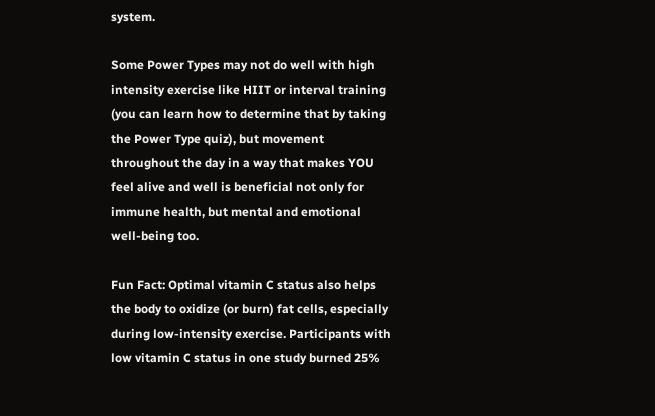system.

Some Power Types may not do well with high intensity exercise like HIIT or interval training (you can learn how to determine that by taking the Power Type quiz), but movement throughout the day in a way that makes YOU feel alive and well is beneficial not only for immune health, but mental and emotional well-being too.

Fun Fact: Optimal vitamin C status also helps the body to oxidize (or burn) fat cells, especially during low-intensity exercise. Participants with low vitamin C status in one study burned 25%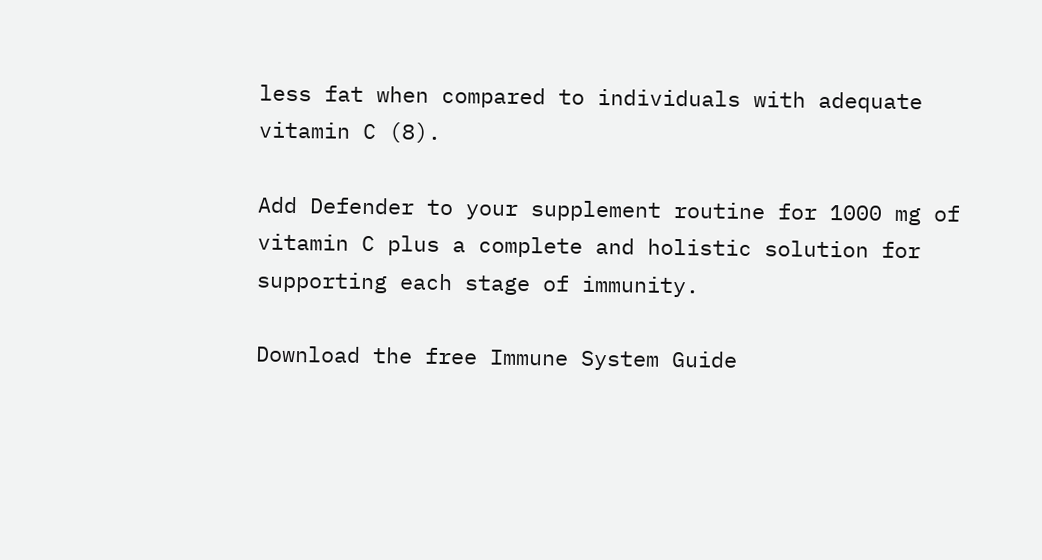less fat when compared to individuals with adequate vitamin C (8).

Add Defender to your supplement routine for 1000 mg of vitamin C plus a complete and holistic solution for supporting each stage of immunity.

Download the free Immune System Guide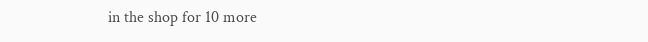in the shop for 10 more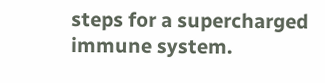steps for a supercharged immune system.